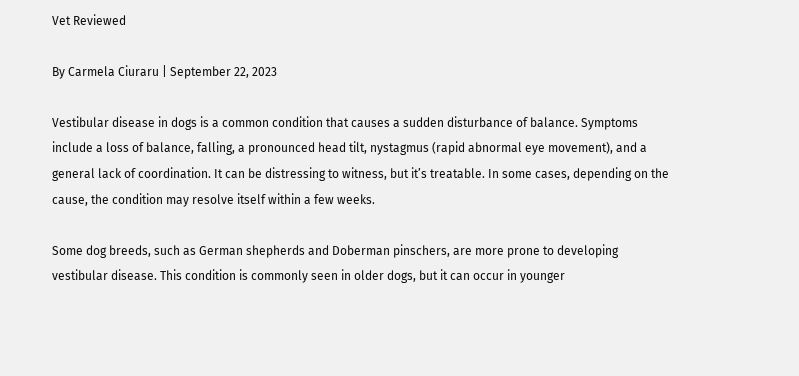Vet Reviewed

By Carmela Ciuraru | September 22, 2023

Vestibular disease in dogs is a common condition that causes a sudden disturbance of balance. Symptoms include a loss of balance, falling, a pronounced head tilt, nystagmus (rapid abnormal eye movement), and a general lack of coordination. It can be distressing to witness, but it’s treatable. In some cases, depending on the cause, the condition may resolve itself within a few weeks.

Some dog breeds, such as German shepherds and Doberman pinschers, are more prone to developing vestibular disease. This condition is commonly seen in older dogs, but it can occur in younger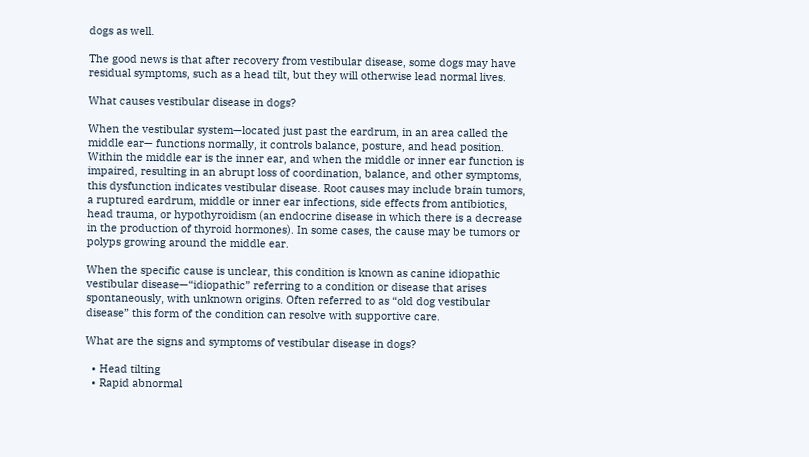dogs as well.

The good news is that after recovery from vestibular disease, some dogs may have residual symptoms, such as a head tilt, but they will otherwise lead normal lives.

What causes vestibular disease in dogs?

When the vestibular system—located just past the eardrum, in an area called the middle ear— functions normally, it controls balance, posture, and head position. Within the middle ear is the inner ear, and when the middle or inner ear function is impaired, resulting in an abrupt loss of coordination, balance, and other symptoms, this dysfunction indicates vestibular disease. Root causes may include brain tumors, a ruptured eardrum, middle or inner ear infections, side effects from antibiotics, head trauma, or hypothyroidism (an endocrine disease in which there is a decrease in the production of thyroid hormones). In some cases, the cause may be tumors or polyps growing around the middle ear.

When the specific cause is unclear, this condition is known as canine idiopathic vestibular disease—“idiopathic” referring to a condition or disease that arises spontaneously, with unknown origins. Often referred to as “old dog vestibular disease” this form of the condition can resolve with supportive care.

What are the signs and symptoms of vestibular disease in dogs?

  • Head tilting
  • Rapid abnormal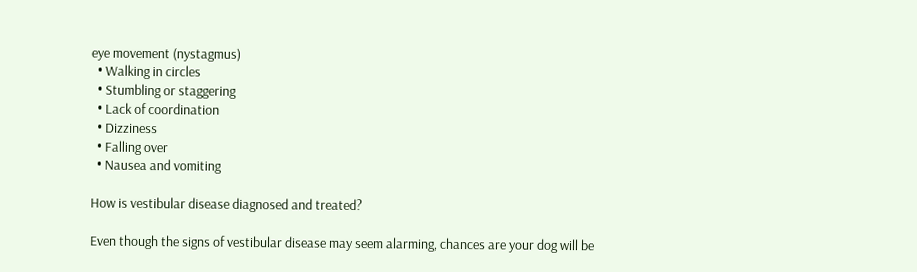eye movement (nystagmus)
  • Walking in circles
  • Stumbling or staggering
  • Lack of coordination
  • Dizziness
  • Falling over
  • Nausea and vomiting

How is vestibular disease diagnosed and treated?

Even though the signs of vestibular disease may seem alarming, chances are your dog will be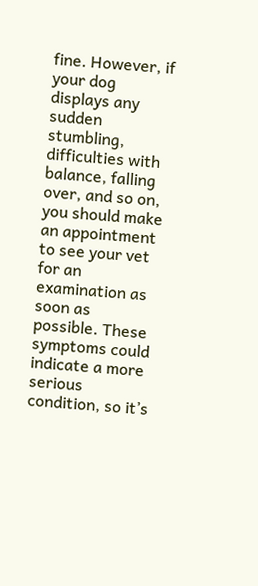fine. However, if your dog displays any sudden stumbling, difficulties with balance, falling over, and so on, you should make an appointment to see your vet for an examination as soon as possible. These symptoms could indicate a more serious condition, so it’s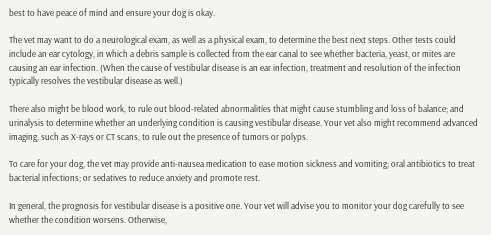best to have peace of mind and ensure your dog is okay.

The vet may want to do a neurological exam, as well as a physical exam, to determine the best next steps. Other tests could include an ear cytology, in which a debris sample is collected from the ear canal to see whether bacteria, yeast, or mites are causing an ear infection. (When the cause of vestibular disease is an ear infection, treatment and resolution of the infection typically resolves the vestibular disease as well.)

There also might be blood work, to rule out blood-related abnormalities that might cause stumbling and loss of balance; and urinalysis to determine whether an underlying condition is causing vestibular disease. Your vet also might recommend advanced imaging, such as X-rays or CT scans, to rule out the presence of tumors or polyps.

To care for your dog, the vet may provide anti-nausea medication to ease motion sickness and vomiting; oral antibiotics to treat bacterial infections; or sedatives to reduce anxiety and promote rest.

In general, the prognosis for vestibular disease is a positive one. Your vet will advise you to monitor your dog carefully to see whether the condition worsens. Otherwise,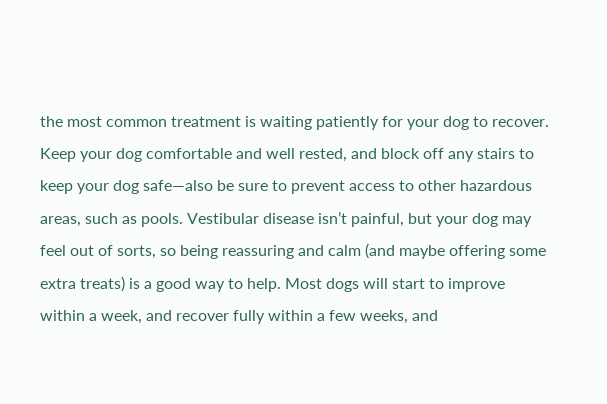the most common treatment is waiting patiently for your dog to recover. Keep your dog comfortable and well rested, and block off any stairs to keep your dog safe—also be sure to prevent access to other hazardous areas, such as pools. Vestibular disease isn’t painful, but your dog may feel out of sorts, so being reassuring and calm (and maybe offering some extra treats) is a good way to help. Most dogs will start to improve within a week, and recover fully within a few weeks, and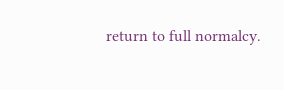return to full normalcy.